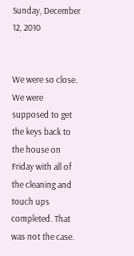Sunday, December 12, 2010


We were so close. We were supposed to get the keys back to the house on Friday with all of the cleaning and touch ups completed. That was not the case.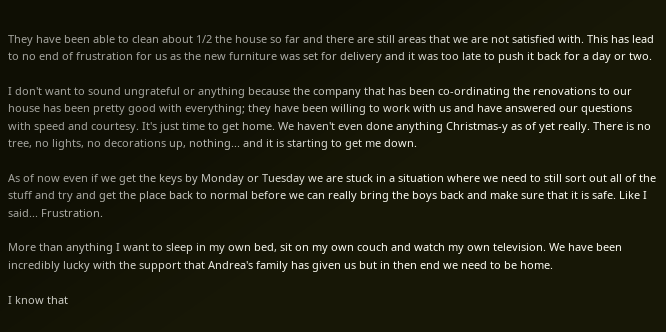They have been able to clean about 1/2 the house so far and there are still areas that we are not satisfied with. This has lead to no end of frustration for us as the new furniture was set for delivery and it was too late to push it back for a day or two.

I don't want to sound ungrateful or anything because the company that has been co-ordinating the renovations to our house has been pretty good with everything; they have been willing to work with us and have answered our questions with speed and courtesy. It's just time to get home. We haven't even done anything Christmas-y as of yet really. There is no tree, no lights, no decorations up, nothing... and it is starting to get me down.

As of now even if we get the keys by Monday or Tuesday we are stuck in a situation where we need to still sort out all of the stuff and try and get the place back to normal before we can really bring the boys back and make sure that it is safe. Like I said... Frustration.

More than anything I want to sleep in my own bed, sit on my own couch and watch my own television. We have been incredibly lucky with the support that Andrea's family has given us but in then end we need to be home.

I know that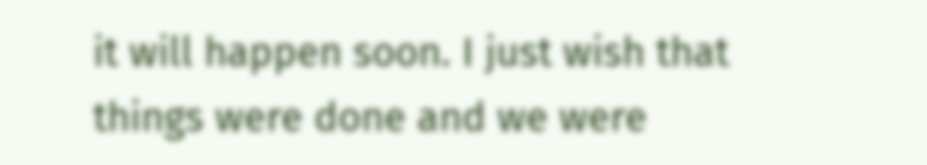it will happen soon. I just wish that things were done and we were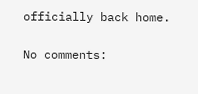officially back home.

No comments: